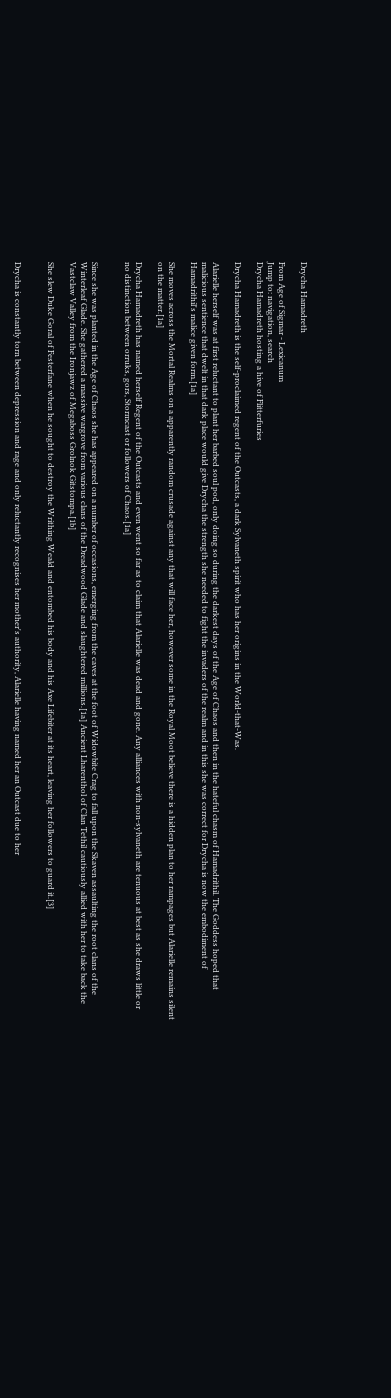Drycha Hamadreth

From Age of Sigmar - Lexicanum
Jump to: navigation, search
Drycha Hamadreth hosting a hive of Flitterfuries

Drycha Hamadreth is the self-proclaimed regent of the Outcasts, a dark Sylvaneth spirit who has her origins in the World-that-Was.

Alarielle herself was at first reluctant to plant her barbed soul pod, only doing so during the darkest days of the Age of Chaos and then in the hateful chasm of Hamadrithil. The Goddess hoped that malicious sentience that dwelt in that dark place would give Drycha the strength she needed to fight the invaders of the realm and in this she was correct for Drycha is now the embodiment of Hamadrithil's malice given form.[1a]

She moves across the Mortal Realms on a apparently random crusade against any that will face her, however some in the Royal Moot believe there is a hidden plan to her rampages but Alarielle remains silent on the matter.[1a]

Drycha Hamadreth has named herself Regent of the Outcasts and even went so far as to claim that Alarielle was dead and gone. Any alliances with non-sylvaneth are tenuous at best as she draws little or no distinction between orruks, gors, Stormcast or followers of Chaos.[1a]


Since she was planted in the Age of Chaos she has appeared on a number of occasions, emerging from the caves at the foot of Widowbite Crag to fall upon the Skaven assaulting the root clans of the Winterleaf Glade. She gathered a massive wargrove from various clans of the Dreadwood Glade and slaughtered millions.[1a] Ancient Lharenthol of Clan Tethil cautiously allied with her to take back the Vastclaw Valley from the Ironjawz of Megaboss Grolnok Gitstompa.[1b]

She slew Duke Goral of Festerfane when he sought to destroy the Writhing Weald and entombed his body and his Axe Lifebiter at its heart, leaving her followers to guard it.[3]


Drycha is constantly torn between depression and rage and only reluctantly recognises her mother's authority, Alarielle having named her an Outcast due to her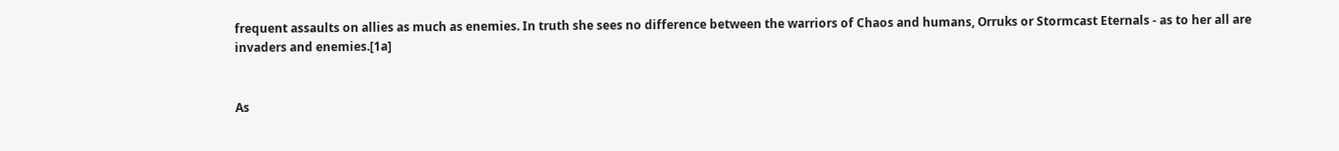frequent assaults on allies as much as enemies. In truth she sees no difference between the warriors of Chaos and humans, Orruks or Stormcast Eternals - as to her all are invaders and enemies.[1a]


As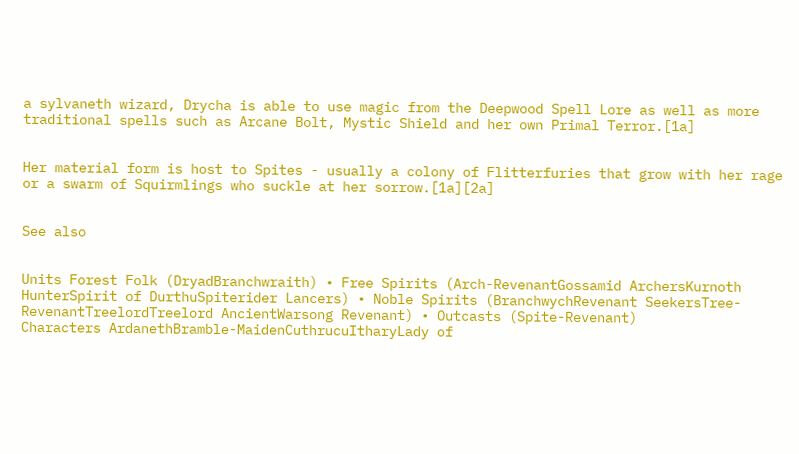a sylvaneth wizard, Drycha is able to use magic from the Deepwood Spell Lore as well as more traditional spells such as Arcane Bolt, Mystic Shield and her own Primal Terror.[1a]


Her material form is host to Spites - usually a colony of Flitterfuries that grow with her rage or a swarm of Squirmlings who suckle at her sorrow.[1a][2a]


See also


Units Forest Folk (DryadBranchwraith) • Free Spirits (Arch-RevenantGossamid ArchersKurnoth HunterSpirit of DurthuSpiterider Lancers) • Noble Spirits (BranchwychRevenant SeekersTree-RevenantTreelordTreelord AncientWarsong Revenant) • Outcasts (Spite-Revenant)
Characters ArdanethBramble-MaidenCuthrucuItharyLady of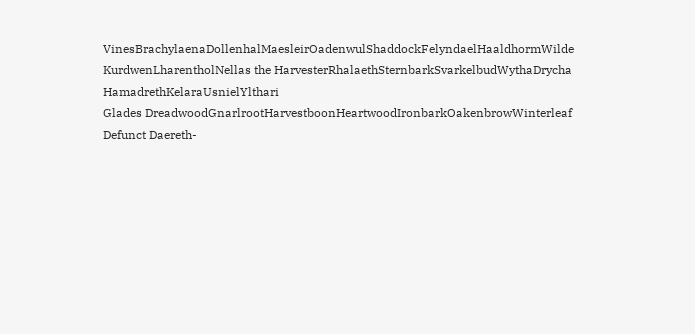VinesBrachylaenaDollenhalMaesleirOadenwulShaddockFelyndaelHaaldhormWilde KurdwenLharentholNellas the HarvesterRhalaethSternbarkSvarkelbudWythaDrycha HamadrethKelaraUsnielYlthari
Glades DreadwoodGnarlrootHarvestboonHeartwoodIronbarkOakenbrowWinterleaf
Defunct Daereth-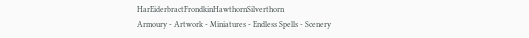HarEiderbractFrondkinHawthornSilverthorn
Armoury - Artwork - Miniatures - Endless Spells - Scenery